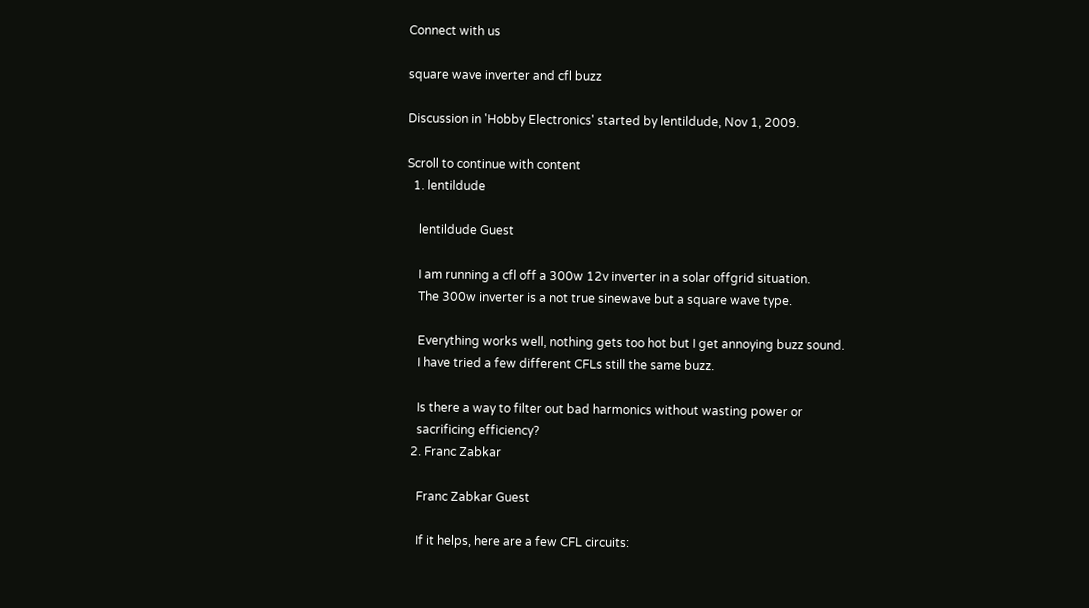Connect with us

square wave inverter and cfl buzz

Discussion in 'Hobby Electronics' started by lentildude, Nov 1, 2009.

Scroll to continue with content
  1. lentildude

    lentildude Guest

    I am running a cfl off a 300w 12v inverter in a solar offgrid situation.
    The 300w inverter is a not true sinewave but a square wave type.

    Everything works well, nothing gets too hot but I get annoying buzz sound.
    I have tried a few different CFLs still the same buzz.

    Is there a way to filter out bad harmonics without wasting power or
    sacrificing efficiency?
  2. Franc Zabkar

    Franc Zabkar Guest

    If it helps, here are a few CFL circuits: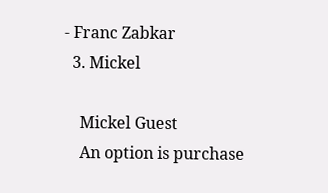- Franc Zabkar
  3. Mickel

    Mickel Guest
    An option is purchase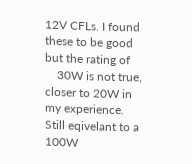12V CFLs. I found these to be good but the rating of
    30W is not true, closer to 20W in my experience. Still eqivelant to a 100W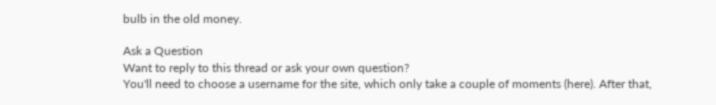bulb in the old money.

Ask a Question
Want to reply to this thread or ask your own question?
You'll need to choose a username for the site, which only take a couple of moments (here). After that,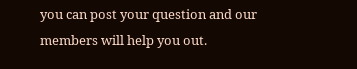you can post your question and our members will help you out.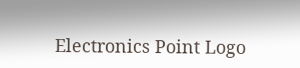Electronics Point Logo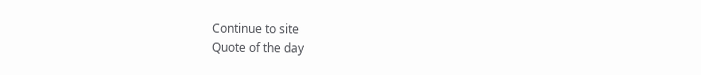Continue to site
Quote of the day